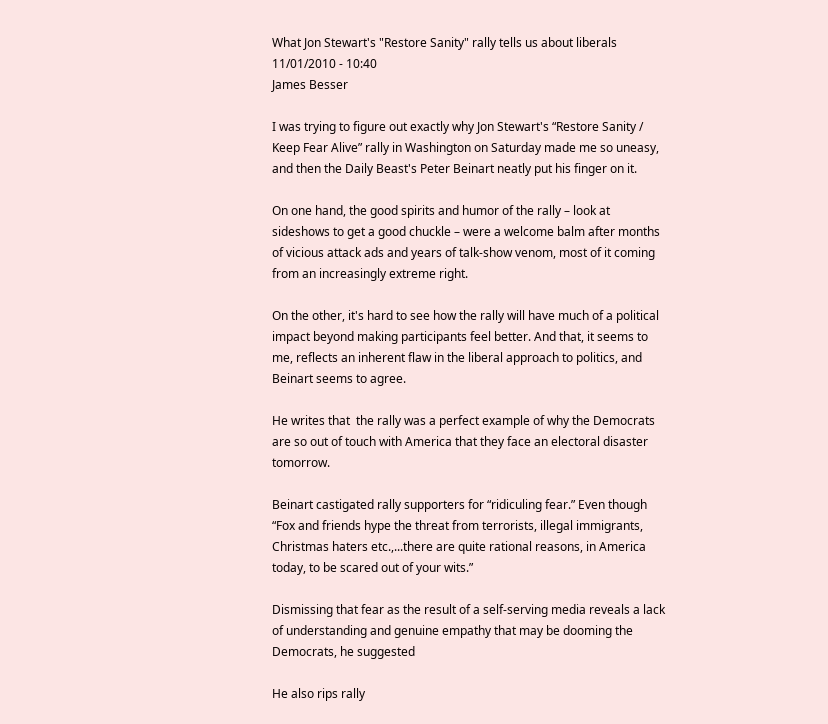What Jon Stewart's "Restore Sanity" rally tells us about liberals
11/01/2010 - 10:40
James Besser

I was trying to figure out exactly why Jon Stewart's “Restore Sanity / Keep Fear Alive” rally in Washington on Saturday made me so uneasy, and then the Daily Beast's Peter Beinart neatly put his finger on it.

On one hand, the good spirits and humor of the rally – look at sideshows to get a good chuckle – were a welcome balm after months of vicious attack ads and years of talk-show venom, most of it coming from an increasingly extreme right.

On the other, it's hard to see how the rally will have much of a political impact beyond making participants feel better. And that, it seems to me, reflects an inherent flaw in the liberal approach to politics, and Beinart seems to agree.

He writes that  the rally was a perfect example of why the Democrats are so out of touch with America that they face an electoral disaster tomorrow.

Beinart castigated rally supporters for “ridiculing fear.” Even though “Fox and friends hype the threat from terrorists, illegal immigrants, Christmas haters etc.,...there are quite rational reasons, in America today, to be scared out of your wits.”

Dismissing that fear as the result of a self-serving media reveals a lack of understanding and genuine empathy that may be dooming the Democrats, he suggested

He also rips rally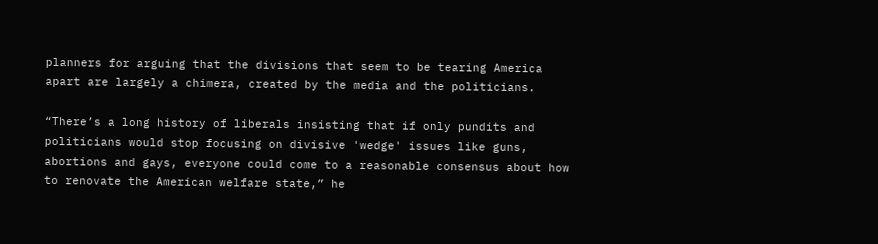planners for arguing that the divisions that seem to be tearing America apart are largely a chimera, created by the media and the politicians.

“There’s a long history of liberals insisting that if only pundits and politicians would stop focusing on divisive 'wedge' issues like guns, abortions and gays, everyone could come to a reasonable consensus about how to renovate the American welfare state,” he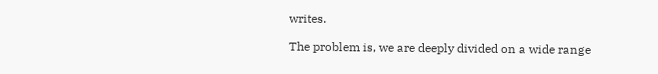writes.

The problem is, we are deeply divided on a wide range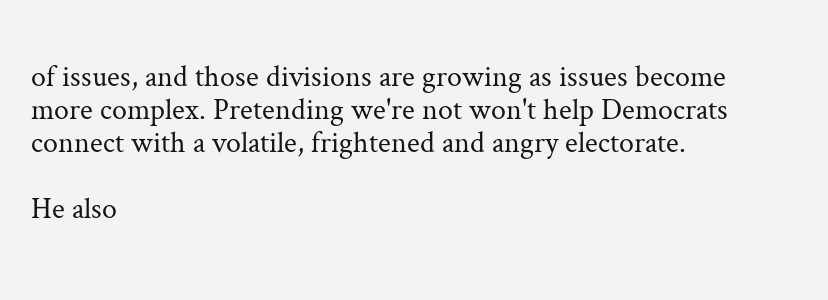of issues, and those divisions are growing as issues become more complex. Pretending we're not won't help Democrats connect with a volatile, frightened and angry electorate.

He also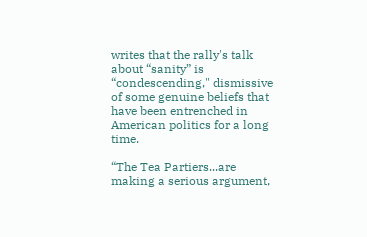writes that the rally's talk about “sanity” is “condescending," dismissive of some genuine beliefs that have been entrenched in American politics for a long time.

“The Tea Partiers...are making a serious argument,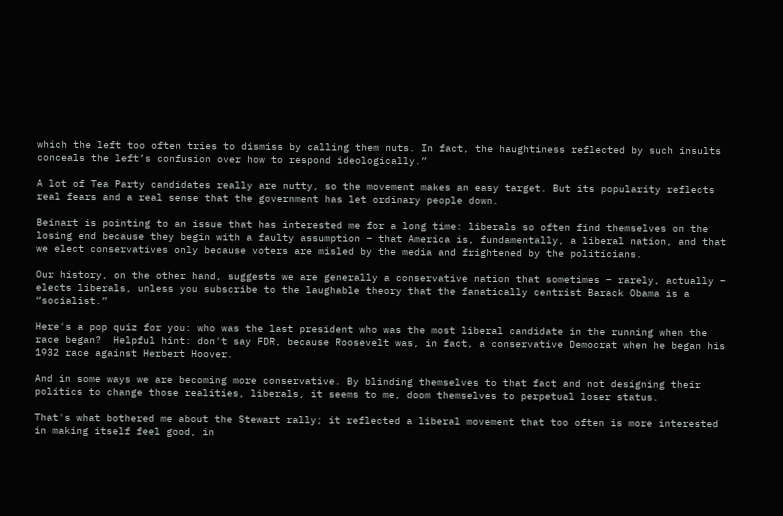which the left too often tries to dismiss by calling them nuts. In fact, the haughtiness reflected by such insults conceals the left’s confusion over how to respond ideologically.”

A lot of Tea Party candidates really are nutty, so the movement makes an easy target. But its popularity reflects real fears and a real sense that the government has let ordinary people down.

Beinart is pointing to an issue that has interested me for a long time: liberals so often find themselves on the losing end because they begin with a faulty assumption – that America is, fundamentally, a liberal nation, and that we elect conservatives only because voters are misled by the media and frightened by the politicians.

Our history, on the other hand, suggests we are generally a conservative nation that sometimes – rarely, actually – elects liberals, unless you subscribe to the laughable theory that the fanatically centrist Barack Obama is a “socialist.”

Here's a pop quiz for you: who was the last president who was the most liberal candidate in the running when the race began?  Helpful hint: don't say FDR, because Roosevelt was, in fact, a conservative Democrat when he began his 1932 race against Herbert Hoover.

And in some ways we are becoming more conservative. By blinding themselves to that fact and not designing their politics to change those realities, liberals, it seems to me, doom themselves to perpetual loser status.

That's what bothered me about the Stewart rally; it reflected a liberal movement that too often is more interested in making itself feel good, in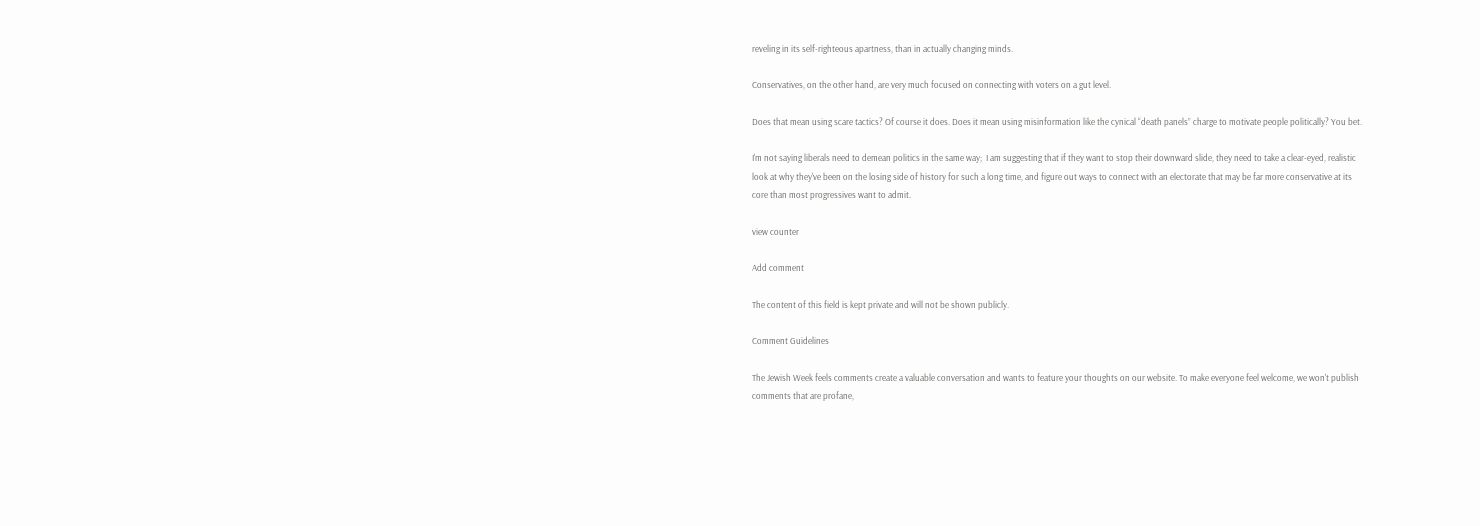reveling in its self-righteous apartness, than in actually changing minds.

Conservatives, on the other hand, are very much focused on connecting with voters on a gut level.

Does that mean using scare tactics? Of course it does. Does it mean using misinformation like the cynical “death panels” charge to motivate people politically? You bet.

I'm not saying liberals need to demean politics in the same way;  I am suggesting that if they want to stop their downward slide, they need to take a clear-eyed, realistic look at why they've been on the losing side of history for such a long time, and figure out ways to connect with an electorate that may be far more conservative at its core than most progressives want to admit.

view counter

Add comment

The content of this field is kept private and will not be shown publicly.

Comment Guidelines

The Jewish Week feels comments create a valuable conversation and wants to feature your thoughts on our website. To make everyone feel welcome, we won't publish comments that are profane,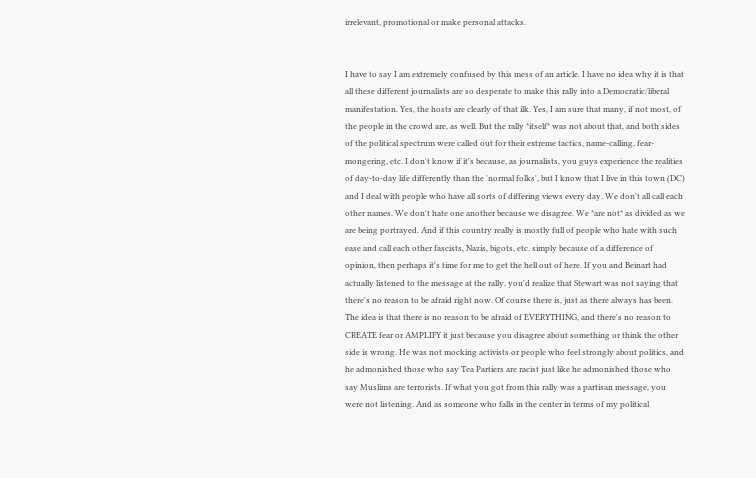irrelevant, promotional or make personal attacks.


I have to say I am extremely confused by this mess of an article. I have no idea why it is that all these different journalists are so desperate to make this rally into a Democratic/liberal manifestation. Yes, the hosts are clearly of that ilk. Yes, I am sure that many, if not most, of the people in the crowd are, as well. But the rally *itself* was not about that, and both sides of the political spectrum were called out for their extreme tactics, name-calling, fear-mongering, etc. I don't know if it's because, as journalists, you guys experience the realities of day-to-day life differently than the 'normal folks', but I know that I live in this town (DC) and I deal with people who have all sorts of differing views every day. We don't all call each other names. We don't hate one another because we disagree. We *are not* as divided as we are being portrayed. And if this country really is mostly full of people who hate with such ease and call each other fascists, Nazis, bigots, etc. simply because of a difference of opinion, then perhaps it's time for me to get the hell out of here. If you and Beinart had actually listened to the message at the rally, you'd realize that Stewart was not saying that there's no reason to be afraid right now. Of course there is, just as there always has been. The idea is that there is no reason to be afraid of EVERYTHING, and there's no reason to CREATE fear or AMPLIFY it just because you disagree about something or think the other side is wrong. He was not mocking activists or people who feel strongly about politics, and he admonished those who say Tea Partiers are racist just like he admonished those who say Muslims are terrorists. If what you got from this rally was a partisan message, you were not listening. And as someone who falls in the center in terms of my political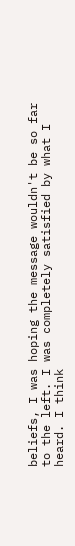beliefs, I was hoping the message wouldn't be so far to the left. I was completely satisfied by what I heard. I think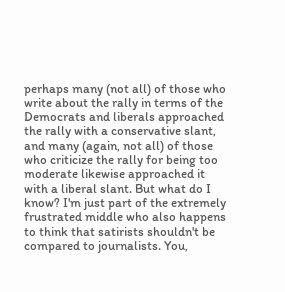perhaps many (not all) of those who write about the rally in terms of the Democrats and liberals approached the rally with a conservative slant, and many (again, not all) of those who criticize the rally for being too moderate likewise approached it with a liberal slant. But what do I know? I'm just part of the extremely frustrated middle who also happens to think that satirists shouldn't be compared to journalists. You,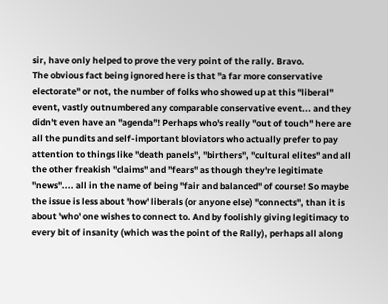sir, have only helped to prove the very point of the rally. Bravo.
The obvious fact being ignored here is that "a far more conservative electorate" or not, the number of folks who showed up at this "liberal" event, vastly outnumbered any comparable conservative event... and they didn't even have an "agenda"! Perhaps who's really "out of touch" here are all the pundits and self-important bloviators who actually prefer to pay attention to things like "death panels", "birthers", "cultural elites" and all the other freakish "claims" and "fears" as though they're legitimate "news".... all in the name of being "fair and balanced" of course! So maybe the issue is less about 'how' liberals (or anyone else) "connects", than it is about 'who' one wishes to connect to. And by foolishly giving legitimacy to every bit of insanity (which was the point of the Rally), perhaps all along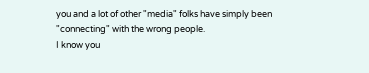you and a lot of other "media" folks have simply been "connecting" with the wrong people.
I know you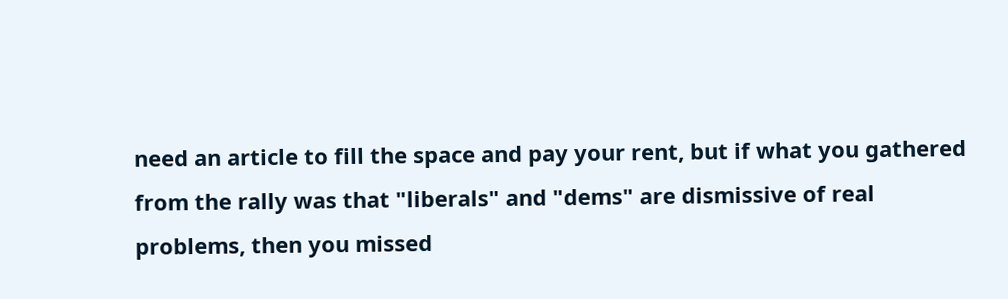need an article to fill the space and pay your rent, but if what you gathered from the rally was that "liberals" and "dems" are dismissive of real problems, then you missed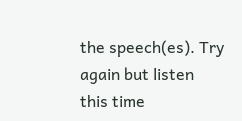the speech(es). Try again but listen this time